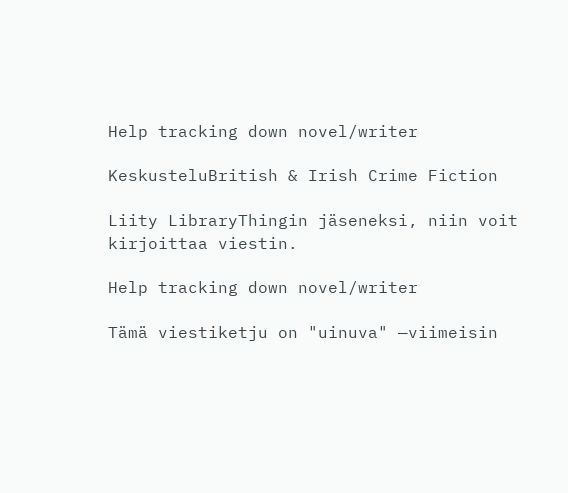Help tracking down novel/writer

KeskusteluBritish & Irish Crime Fiction

Liity LibraryThingin jäseneksi, niin voit kirjoittaa viestin.

Help tracking down novel/writer

Tämä viestiketju on "uinuva" —viimeisin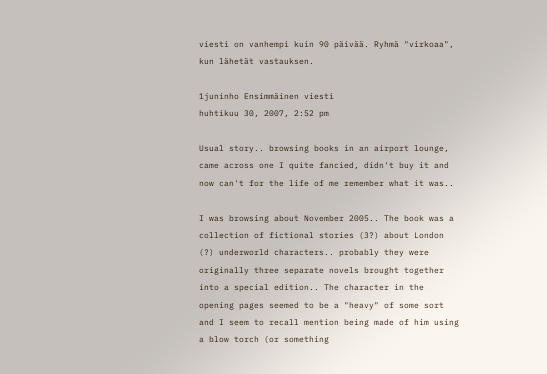viesti on vanhempi kuin 90 päivää. Ryhmä "virkoaa", kun lähetät vastauksen.

1juninho Ensimmäinen viesti
huhtikuu 30, 2007, 2:52 pm

Usual story.. browsing books in an airport lounge, came across one I quite fancied, didn't buy it and now can't for the life of me remember what it was..

I was browsing about November 2005.. The book was a collection of fictional stories (3?) about London (?) underworld characters.. probably they were originally three separate novels brought together into a special edition.. The character in the opening pages seemed to be a "heavy" of some sort and I seem to recall mention being made of him using a blow torch (or something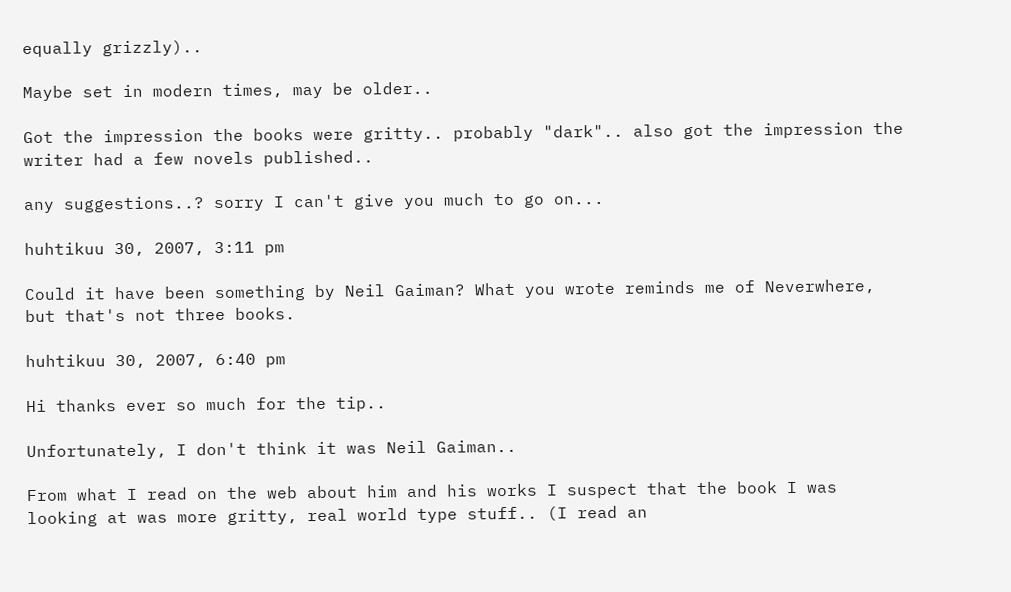equally grizzly)..

Maybe set in modern times, may be older..

Got the impression the books were gritty.. probably "dark".. also got the impression the writer had a few novels published..

any suggestions..? sorry I can't give you much to go on...

huhtikuu 30, 2007, 3:11 pm

Could it have been something by Neil Gaiman? What you wrote reminds me of Neverwhere, but that's not three books.

huhtikuu 30, 2007, 6:40 pm

Hi thanks ever so much for the tip..

Unfortunately, I don't think it was Neil Gaiman..

From what I read on the web about him and his works I suspect that the book I was looking at was more gritty, real world type stuff.. (I read an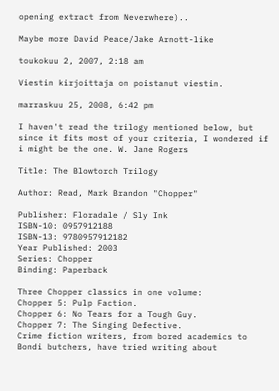opening extract from Neverwhere)..

Maybe more David Peace/Jake Arnott-like

toukokuu 2, 2007, 2:18 am

Viestin kirjoittaja on poistanut viestin.

marraskuu 25, 2008, 6:42 pm

I haven't read the trilogy mentioned below, but since it fits most of your criteria, I wondered if i might be the one. W. Jane Rogers

Title: The Blowtorch Trilogy

Author: Read, Mark Brandon "Chopper"

Publisher: Floradale / Sly Ink
ISBN-10: 0957912188
ISBN-13: 9780957912182
Year Published: 2003
Series: Chopper
Binding: Paperback

Three Chopper classics in one volume:
Chopper 5: Pulp Faction.
Chopper 6: No Tears for a Tough Guy.
Chopper 7: The Singing Defective.
Crime fiction writers, from bored academics to Bondi butchers, have tried writing about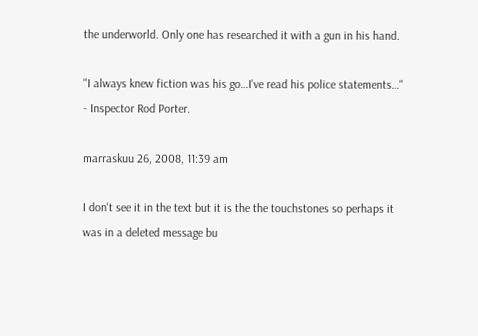the underworld. Only one has researched it with a gun in his hand.

"I always knew fiction was his go…I've read his police statements…" - Inspector Rod Porter.

marraskuu 26, 2008, 11:39 am

I don't see it in the text but it is the the touchstones so perhaps it was in a deleted message bu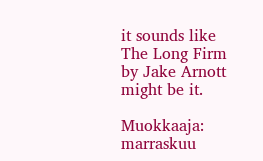it sounds like The Long Firm by Jake Arnott might be it.

Muokkaaja: marraskuu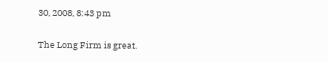30, 2008, 8:43 pm

The Long Firm is great.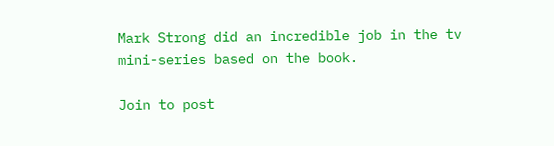Mark Strong did an incredible job in the tv mini-series based on the book.

Join to post